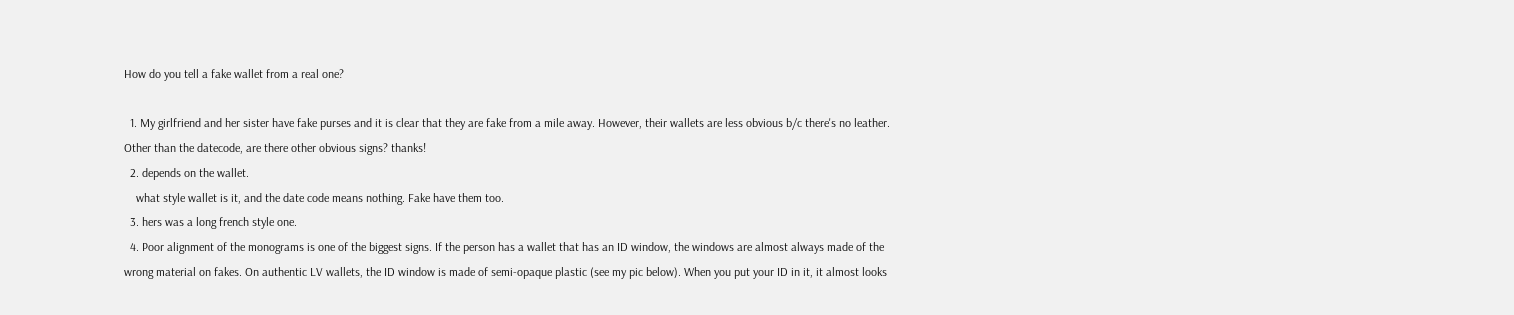How do you tell a fake wallet from a real one?

  1. My girlfriend and her sister have fake purses and it is clear that they are fake from a mile away. However, their wallets are less obvious b/c there's no leather. Other than the datecode, are there other obvious signs? thanks!
  2. depends on the wallet.
    what style wallet is it, and the date code means nothing. Fake have them too.
  3. hers was a long french style one.
  4. Poor alignment of the monograms is one of the biggest signs. If the person has a wallet that has an ID window, the windows are almost always made of the wrong material on fakes. On authentic LV wallets, the ID window is made of semi-opaque plastic (see my pic below). When you put your ID in it, it almost looks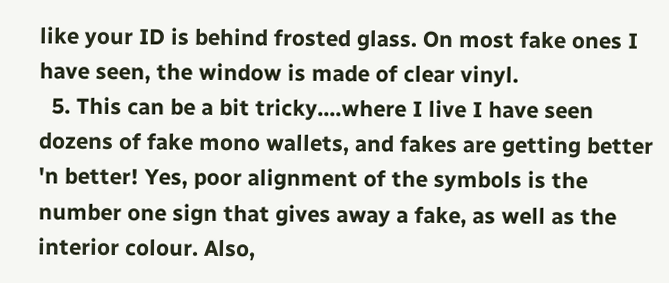like your ID is behind frosted glass. On most fake ones I have seen, the window is made of clear vinyl.
  5. This can be a bit tricky....where I live I have seen dozens of fake mono wallets, and fakes are getting better 'n better! Yes, poor alignment of the symbols is the number one sign that gives away a fake, as well as the interior colour. Also,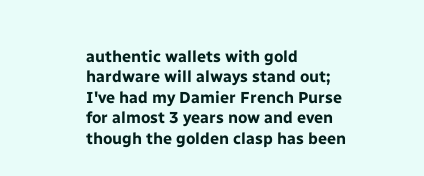authentic wallets with gold hardware will always stand out; I've had my Damier French Purse for almost 3 years now and even though the golden clasp has been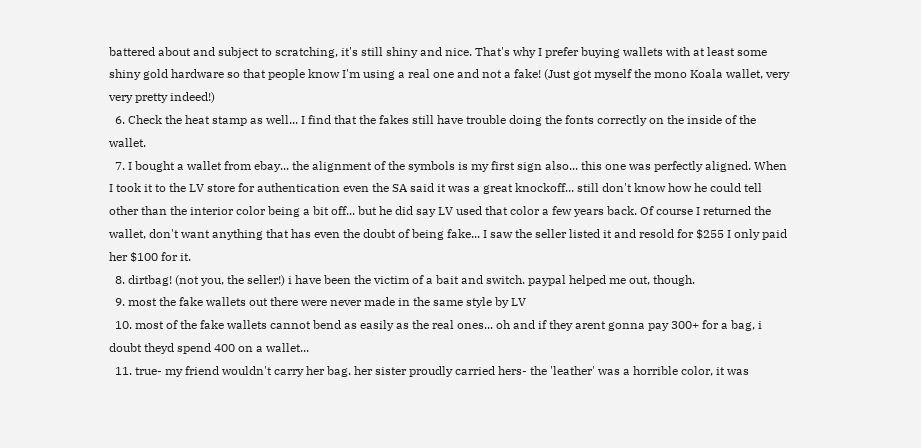battered about and subject to scratching, it's still shiny and nice. That's why I prefer buying wallets with at least some shiny gold hardware so that people know I'm using a real one and not a fake! (Just got myself the mono Koala wallet, very very pretty indeed!)
  6. Check the heat stamp as well... I find that the fakes still have trouble doing the fonts correctly on the inside of the wallet.
  7. I bought a wallet from ebay... the alignment of the symbols is my first sign also... this one was perfectly aligned. When I took it to the LV store for authentication even the SA said it was a great knockoff... still don't know how he could tell other than the interior color being a bit off... but he did say LV used that color a few years back. Of course I returned the wallet, don't want anything that has even the doubt of being fake... I saw the seller listed it and resold for $255 I only paid her $100 for it.
  8. dirtbag! (not you, the seller!) i have been the victim of a bait and switch. paypal helped me out, though.
  9. most the fake wallets out there were never made in the same style by LV
  10. most of the fake wallets cannot bend as easily as the real ones... oh and if they arent gonna pay 300+ for a bag, i doubt theyd spend 400 on a wallet...
  11. true- my friend wouldn't carry her bag. her sister proudly carried hers- the 'leather' was a horrible color, it was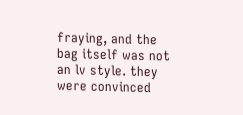fraying, and the bag itself was not an lv style. they were convinced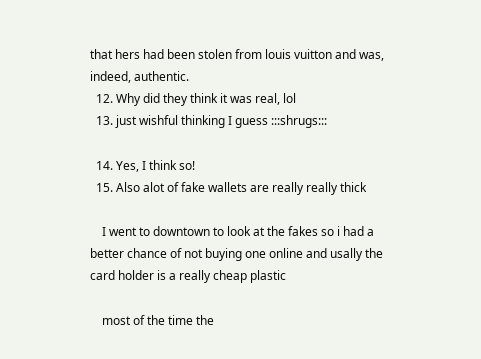that hers had been stolen from louis vuitton and was, indeed, authentic.
  12. Why did they think it was real, lol
  13. just wishful thinking I guess :::shrugs:::

  14. Yes, I think so!
  15. Also alot of fake wallets are really really thick

    I went to downtown to look at the fakes so i had a better chance of not buying one online and usally the card holder is a really cheap plastic

    most of the time the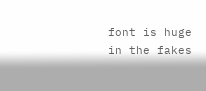font is huge in the fakes